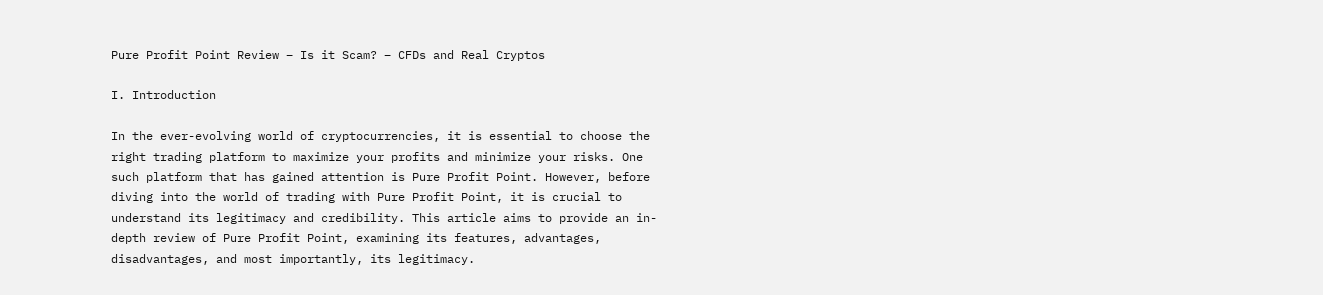Pure Profit Point Review – Is it Scam? – CFDs and Real Cryptos

I. Introduction

In the ever-evolving world of cryptocurrencies, it is essential to choose the right trading platform to maximize your profits and minimize your risks. One such platform that has gained attention is Pure Profit Point. However, before diving into the world of trading with Pure Profit Point, it is crucial to understand its legitimacy and credibility. This article aims to provide an in-depth review of Pure Profit Point, examining its features, advantages, disadvantages, and most importantly, its legitimacy.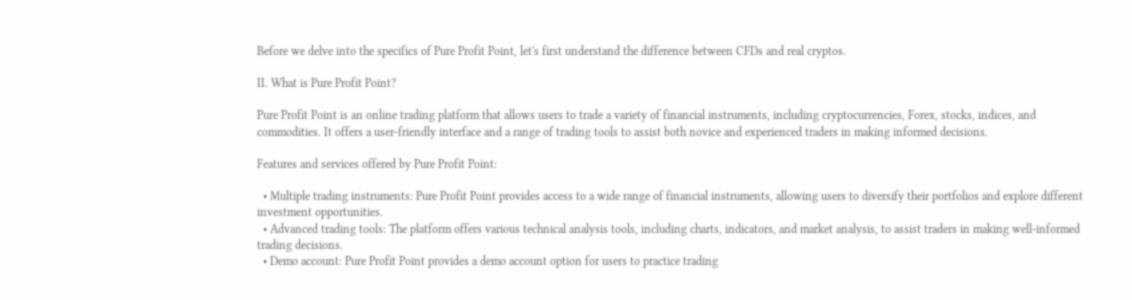Before we delve into the specifics of Pure Profit Point, let's first understand the difference between CFDs and real cryptos.

II. What is Pure Profit Point?

Pure Profit Point is an online trading platform that allows users to trade a variety of financial instruments, including cryptocurrencies, Forex, stocks, indices, and commodities. It offers a user-friendly interface and a range of trading tools to assist both novice and experienced traders in making informed decisions.

Features and services offered by Pure Profit Point:

  • Multiple trading instruments: Pure Profit Point provides access to a wide range of financial instruments, allowing users to diversify their portfolios and explore different investment opportunities.
  • Advanced trading tools: The platform offers various technical analysis tools, including charts, indicators, and market analysis, to assist traders in making well-informed trading decisions.
  • Demo account: Pure Profit Point provides a demo account option for users to practice trading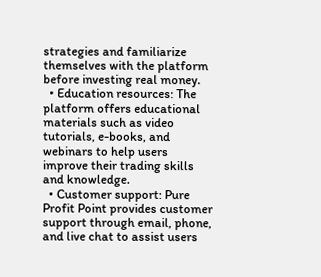strategies and familiarize themselves with the platform before investing real money.
  • Education resources: The platform offers educational materials such as video tutorials, e-books, and webinars to help users improve their trading skills and knowledge.
  • Customer support: Pure Profit Point provides customer support through email, phone, and live chat to assist users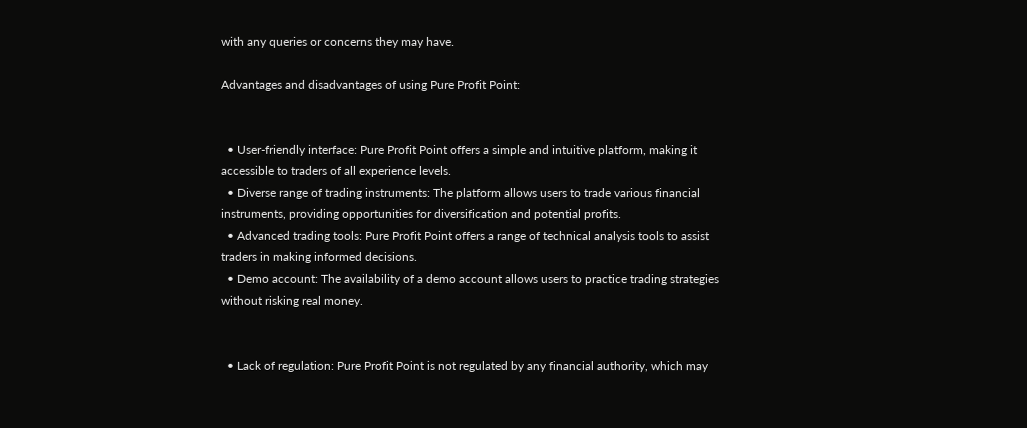with any queries or concerns they may have.

Advantages and disadvantages of using Pure Profit Point:


  • User-friendly interface: Pure Profit Point offers a simple and intuitive platform, making it accessible to traders of all experience levels.
  • Diverse range of trading instruments: The platform allows users to trade various financial instruments, providing opportunities for diversification and potential profits.
  • Advanced trading tools: Pure Profit Point offers a range of technical analysis tools to assist traders in making informed decisions.
  • Demo account: The availability of a demo account allows users to practice trading strategies without risking real money.


  • Lack of regulation: Pure Profit Point is not regulated by any financial authority, which may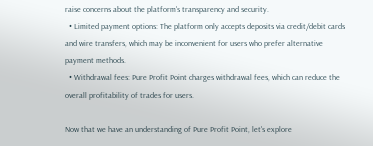raise concerns about the platform's transparency and security.
  • Limited payment options: The platform only accepts deposits via credit/debit cards and wire transfers, which may be inconvenient for users who prefer alternative payment methods.
  • Withdrawal fees: Pure Profit Point charges withdrawal fees, which can reduce the overall profitability of trades for users.

Now that we have an understanding of Pure Profit Point, let's explore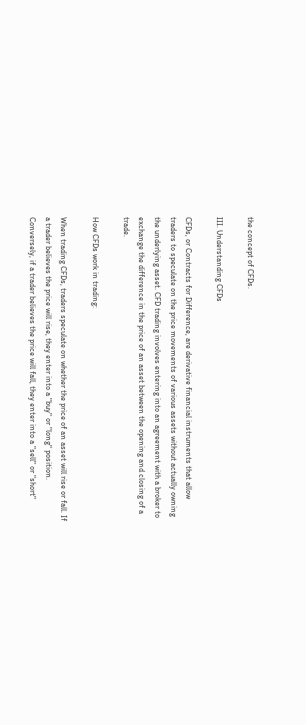the concept of CFDs.

III. Understanding CFDs

CFDs, or Contracts for Difference, are derivative financial instruments that allow traders to speculate on the price movements of various assets without actually owning the underlying asset. CFD trading involves entering into an agreement with a broker to exchange the difference in the price of an asset between the opening and closing of a trade.

How CFDs work in trading:

When trading CFDs, traders speculate on whether the price of an asset will rise or fall. If a trader believes the price will rise, they enter into a "buy" or "long" position. Conversely, if a trader believes the price will fall, they enter into a "sell" or "short"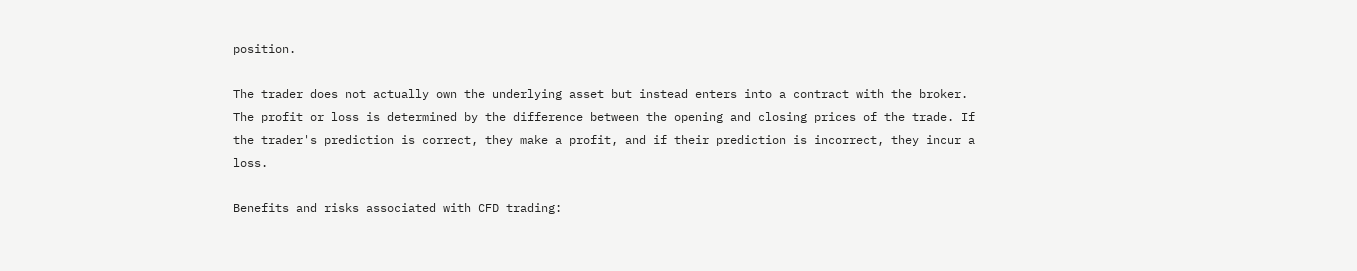position.

The trader does not actually own the underlying asset but instead enters into a contract with the broker. The profit or loss is determined by the difference between the opening and closing prices of the trade. If the trader's prediction is correct, they make a profit, and if their prediction is incorrect, they incur a loss.

Benefits and risks associated with CFD trading: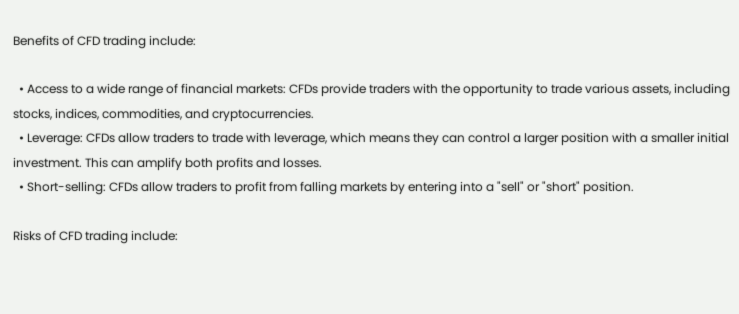Benefits of CFD trading include:

  • Access to a wide range of financial markets: CFDs provide traders with the opportunity to trade various assets, including stocks, indices, commodities, and cryptocurrencies.
  • Leverage: CFDs allow traders to trade with leverage, which means they can control a larger position with a smaller initial investment. This can amplify both profits and losses.
  • Short-selling: CFDs allow traders to profit from falling markets by entering into a "sell" or "short" position.

Risks of CFD trading include: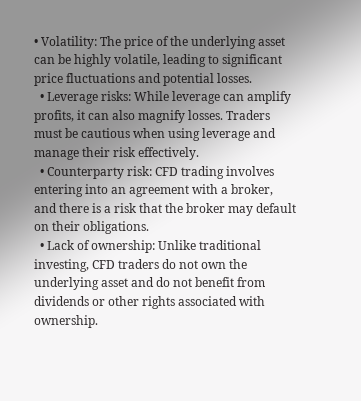• Volatility: The price of the underlying asset can be highly volatile, leading to significant price fluctuations and potential losses.
  • Leverage risks: While leverage can amplify profits, it can also magnify losses. Traders must be cautious when using leverage and manage their risk effectively.
  • Counterparty risk: CFD trading involves entering into an agreement with a broker, and there is a risk that the broker may default on their obligations.
  • Lack of ownership: Unlike traditional investing, CFD traders do not own the underlying asset and do not benefit from dividends or other rights associated with ownership.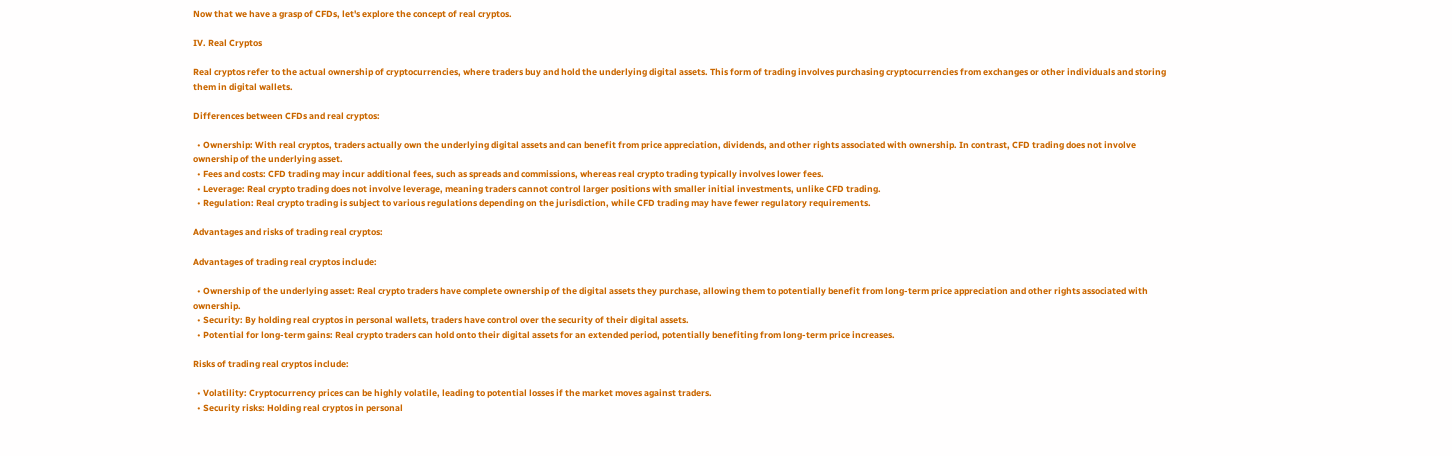Now that we have a grasp of CFDs, let's explore the concept of real cryptos.

IV. Real Cryptos

Real cryptos refer to the actual ownership of cryptocurrencies, where traders buy and hold the underlying digital assets. This form of trading involves purchasing cryptocurrencies from exchanges or other individuals and storing them in digital wallets.

Differences between CFDs and real cryptos:

  • Ownership: With real cryptos, traders actually own the underlying digital assets and can benefit from price appreciation, dividends, and other rights associated with ownership. In contrast, CFD trading does not involve ownership of the underlying asset.
  • Fees and costs: CFD trading may incur additional fees, such as spreads and commissions, whereas real crypto trading typically involves lower fees.
  • Leverage: Real crypto trading does not involve leverage, meaning traders cannot control larger positions with smaller initial investments, unlike CFD trading.
  • Regulation: Real crypto trading is subject to various regulations depending on the jurisdiction, while CFD trading may have fewer regulatory requirements.

Advantages and risks of trading real cryptos:

Advantages of trading real cryptos include:

  • Ownership of the underlying asset: Real crypto traders have complete ownership of the digital assets they purchase, allowing them to potentially benefit from long-term price appreciation and other rights associated with ownership.
  • Security: By holding real cryptos in personal wallets, traders have control over the security of their digital assets.
  • Potential for long-term gains: Real crypto traders can hold onto their digital assets for an extended period, potentially benefiting from long-term price increases.

Risks of trading real cryptos include:

  • Volatility: Cryptocurrency prices can be highly volatile, leading to potential losses if the market moves against traders.
  • Security risks: Holding real cryptos in personal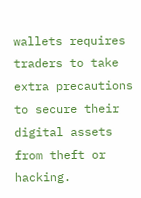wallets requires traders to take extra precautions to secure their digital assets from theft or hacking.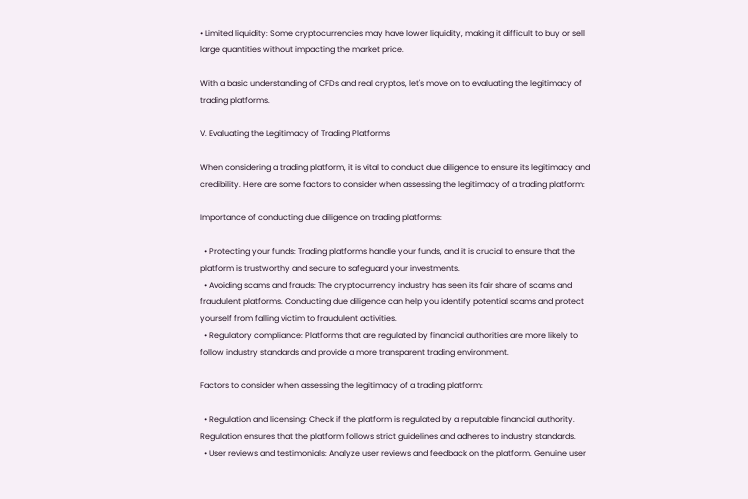• Limited liquidity: Some cryptocurrencies may have lower liquidity, making it difficult to buy or sell large quantities without impacting the market price.

With a basic understanding of CFDs and real cryptos, let's move on to evaluating the legitimacy of trading platforms.

V. Evaluating the Legitimacy of Trading Platforms

When considering a trading platform, it is vital to conduct due diligence to ensure its legitimacy and credibility. Here are some factors to consider when assessing the legitimacy of a trading platform:

Importance of conducting due diligence on trading platforms:

  • Protecting your funds: Trading platforms handle your funds, and it is crucial to ensure that the platform is trustworthy and secure to safeguard your investments.
  • Avoiding scams and frauds: The cryptocurrency industry has seen its fair share of scams and fraudulent platforms. Conducting due diligence can help you identify potential scams and protect yourself from falling victim to fraudulent activities.
  • Regulatory compliance: Platforms that are regulated by financial authorities are more likely to follow industry standards and provide a more transparent trading environment.

Factors to consider when assessing the legitimacy of a trading platform:

  • Regulation and licensing: Check if the platform is regulated by a reputable financial authority. Regulation ensures that the platform follows strict guidelines and adheres to industry standards.
  • User reviews and testimonials: Analyze user reviews and feedback on the platform. Genuine user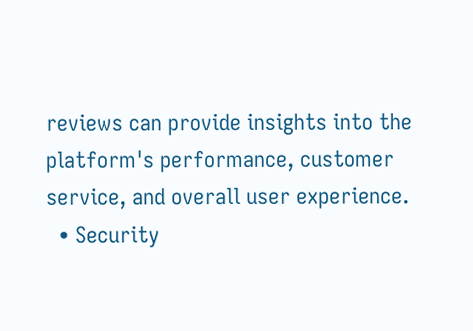reviews can provide insights into the platform's performance, customer service, and overall user experience.
  • Security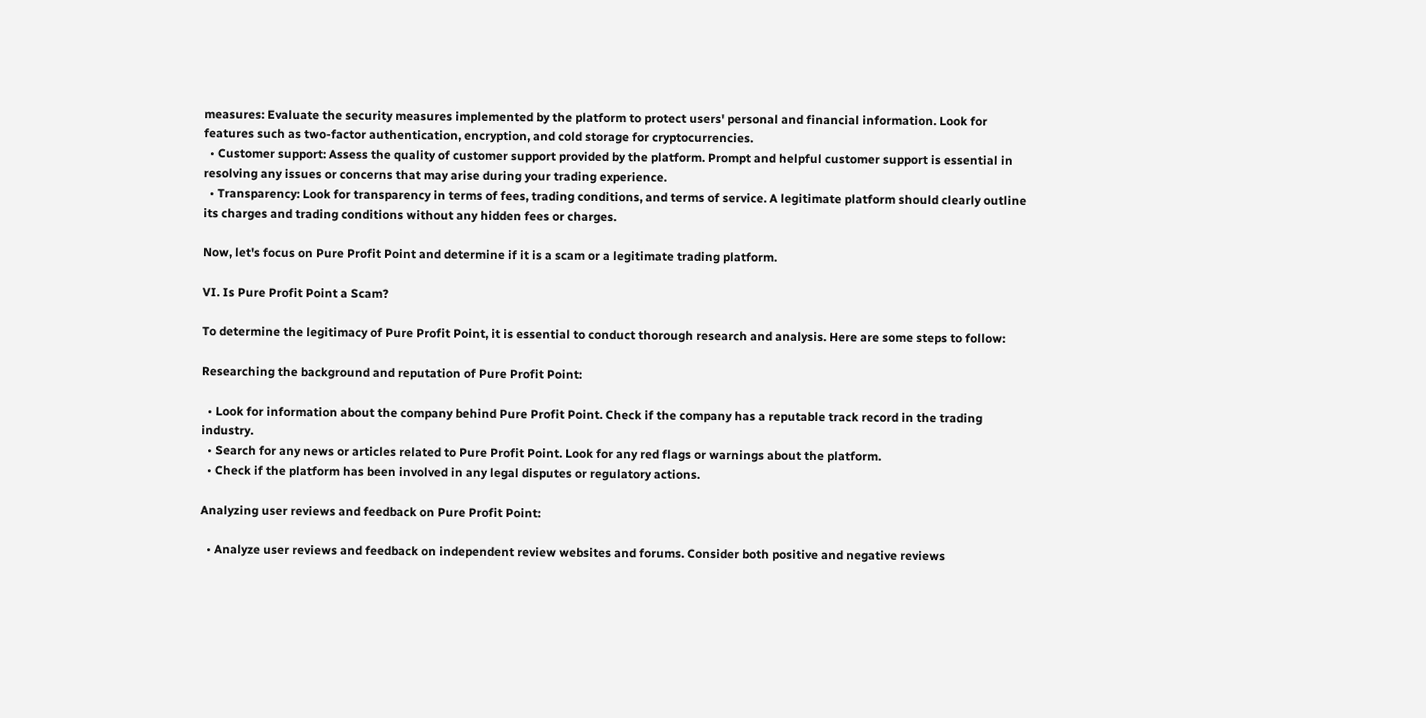measures: Evaluate the security measures implemented by the platform to protect users' personal and financial information. Look for features such as two-factor authentication, encryption, and cold storage for cryptocurrencies.
  • Customer support: Assess the quality of customer support provided by the platform. Prompt and helpful customer support is essential in resolving any issues or concerns that may arise during your trading experience.
  • Transparency: Look for transparency in terms of fees, trading conditions, and terms of service. A legitimate platform should clearly outline its charges and trading conditions without any hidden fees or charges.

Now, let's focus on Pure Profit Point and determine if it is a scam or a legitimate trading platform.

VI. Is Pure Profit Point a Scam?

To determine the legitimacy of Pure Profit Point, it is essential to conduct thorough research and analysis. Here are some steps to follow:

Researching the background and reputation of Pure Profit Point:

  • Look for information about the company behind Pure Profit Point. Check if the company has a reputable track record in the trading industry.
  • Search for any news or articles related to Pure Profit Point. Look for any red flags or warnings about the platform.
  • Check if the platform has been involved in any legal disputes or regulatory actions.

Analyzing user reviews and feedback on Pure Profit Point:

  • Analyze user reviews and feedback on independent review websites and forums. Consider both positive and negative reviews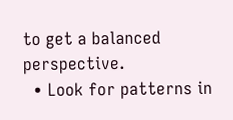to get a balanced perspective.
  • Look for patterns in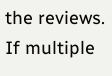the reviews. If multiple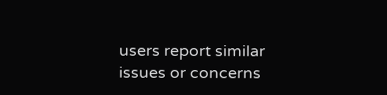users report similar issues or concerns